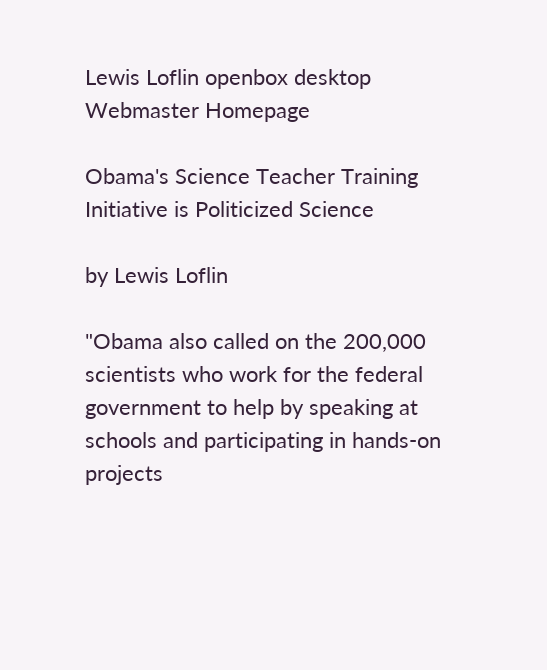Lewis Loflin openbox desktop
Webmaster Homepage

Obama's Science Teacher Training Initiative is Politicized Science

by Lewis Loflin

"Obama also called on the 200,000 scientists who work for the federal government to help by speaking at schools and participating in hands-on projects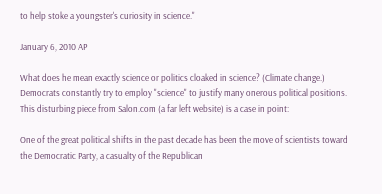to help stoke a youngster's curiosity in science."

January 6, 2010 AP

What does he mean exactly science or politics cloaked in science? (Climate change.) Democrats constantly try to employ "science" to justify many onerous political positions. This disturbing piece from Salon.com (a far left website) is a case in point:

One of the great political shifts in the past decade has been the move of scientists toward the Democratic Party, a casualty of the Republican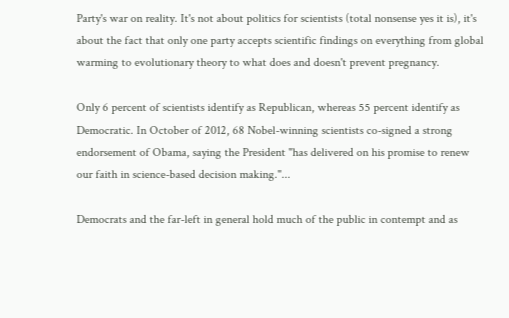Party's war on reality. It's not about politics for scientists (total nonsense yes it is), it's about the fact that only one party accepts scientific findings on everything from global warming to evolutionary theory to what does and doesn't prevent pregnancy.

Only 6 percent of scientists identify as Republican, whereas 55 percent identify as Democratic. In October of 2012, 68 Nobel-winning scientists co-signed a strong endorsement of Obama, saying the President "has delivered on his promise to renew our faith in science-based decision making."...

Democrats and the far-left in general hold much of the public in contempt and as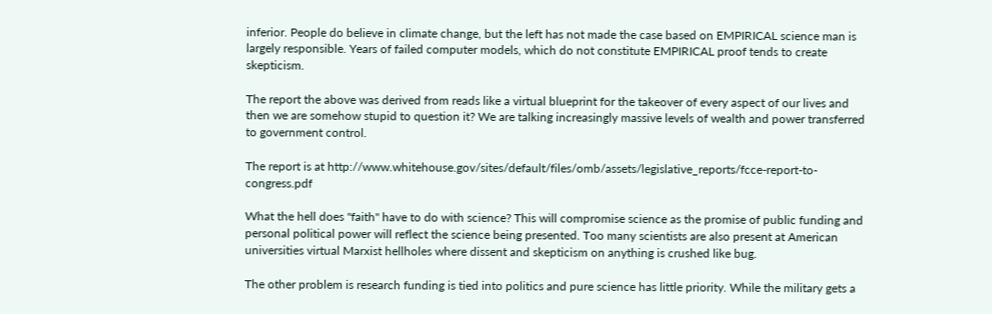inferior. People do believe in climate change, but the left has not made the case based on EMPIRICAL science man is largely responsible. Years of failed computer models, which do not constitute EMPIRICAL proof tends to create skepticism.

The report the above was derived from reads like a virtual blueprint for the takeover of every aspect of our lives and then we are somehow stupid to question it? We are talking increasingly massive levels of wealth and power transferred to government control.

The report is at http://www.whitehouse.gov/sites/default/files/omb/assets/legislative_reports/fcce-report-to-congress.pdf

What the hell does "faith" have to do with science? This will compromise science as the promise of public funding and personal political power will reflect the science being presented. Too many scientists are also present at American universities virtual Marxist hellholes where dissent and skepticism on anything is crushed like bug.

The other problem is research funding is tied into politics and pure science has little priority. While the military gets a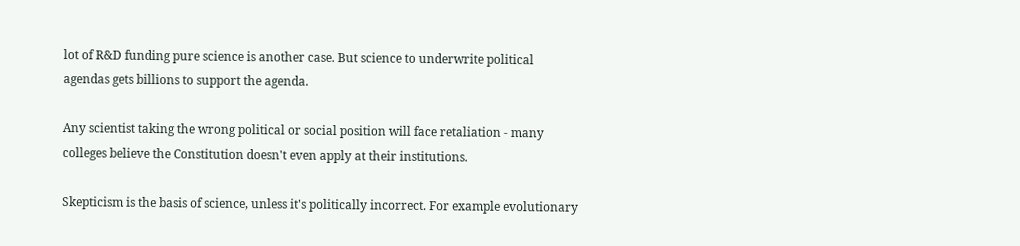lot of R&D funding pure science is another case. But science to underwrite political agendas gets billions to support the agenda.

Any scientist taking the wrong political or social position will face retaliation - many colleges believe the Constitution doesn't even apply at their institutions.

Skepticism is the basis of science, unless it's politically incorrect. For example evolutionary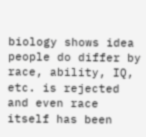biology shows idea people do differ by race, ability, IQ, etc. is rejected and even race itself has been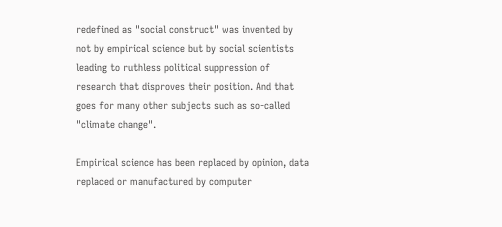redefined as "social construct" was invented by not by empirical science but by social scientists leading to ruthless political suppression of research that disproves their position. And that goes for many other subjects such as so-called "climate change".

Empirical science has been replaced by opinion, data replaced or manufactured by computer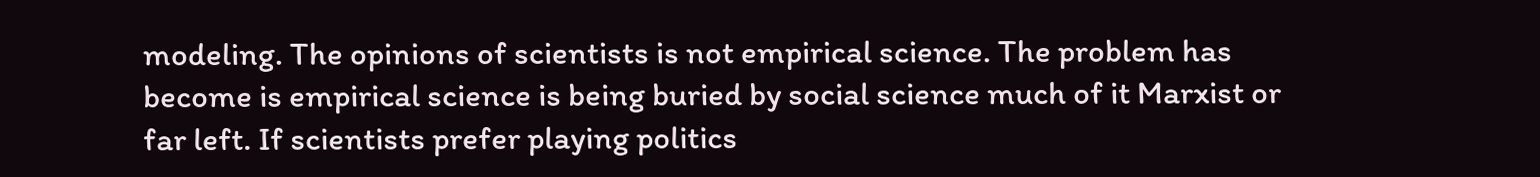modeling. The opinions of scientists is not empirical science. The problem has become is empirical science is being buried by social science much of it Marxist or far left. If scientists prefer playing politics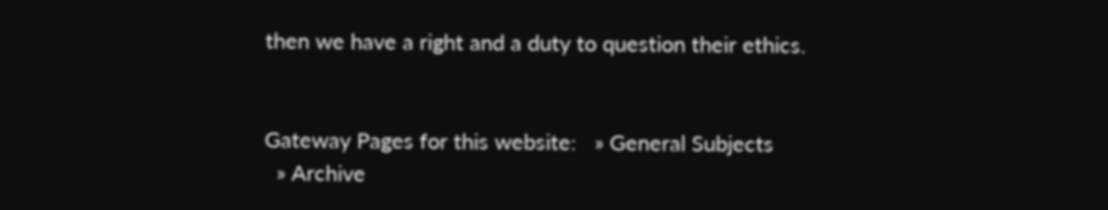then we have a right and a duty to question their ethics.


Gateway Pages for this website:   » General Subjects
  » Archive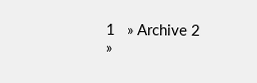1   » Archive 2   »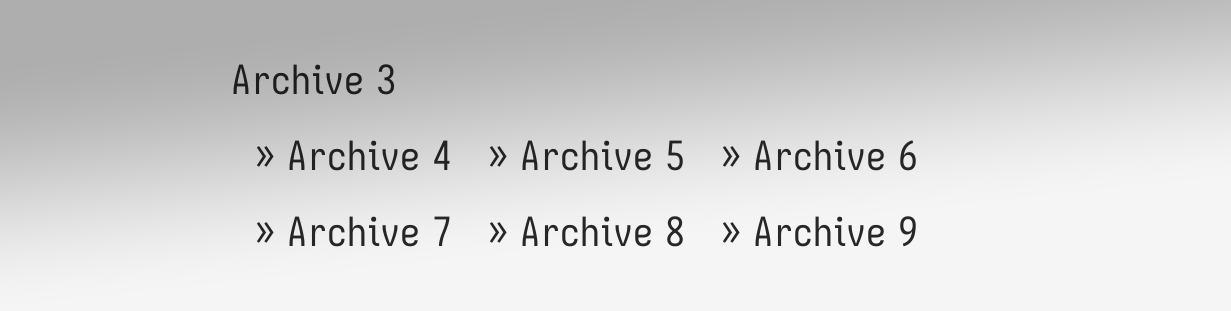Archive 3
  » Archive 4   » Archive 5   » Archive 6
  » Archive 7   » Archive 8   » Archive 9